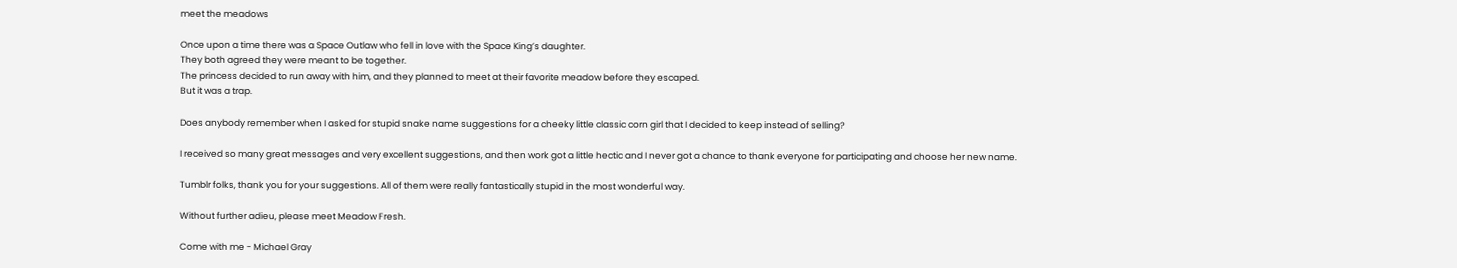meet the meadows

Once upon a time there was a Space Outlaw who fell in love with the Space King’s daughter.
They both agreed they were meant to be together.
The princess decided to run away with him, and they planned to meet at their favorite meadow before they escaped.
But it was a trap.

Does anybody remember when I asked for stupid snake name suggestions for a cheeky little classic corn girl that I decided to keep instead of selling?

I received so many great messages and very excellent suggestions, and then work got a little hectic and I never got a chance to thank everyone for participating and choose her new name.

Tumblr folks, thank you for your suggestions. All of them were really fantastically stupid in the most wonderful way.

Without further adieu, please meet Meadow Fresh.

Come with me - Michael Gray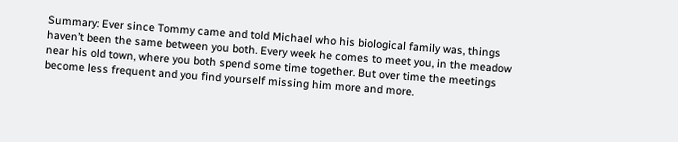Summary: Ever since Tommy came and told Michael who his biological family was, things haven’t been the same between you both. Every week he comes to meet you, in the meadow near his old town, where you both spend some time together. But over time the meetings become less frequent and you find yourself missing him more and more.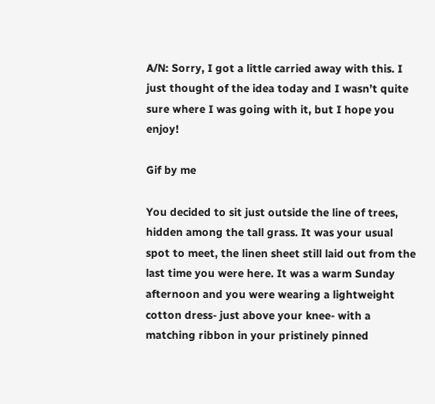A/N: Sorry, I got a little carried away with this. I just thought of the idea today and I wasn’t quite sure where I was going with it, but I hope you enjoy!

Gif by me

You decided to sit just outside the line of trees, hidden among the tall grass. It was your usual spot to meet, the linen sheet still laid out from the last time you were here. It was a warm Sunday afternoon and you were wearing a lightweight cotton dress- just above your knee- with a matching ribbon in your pristinely pinned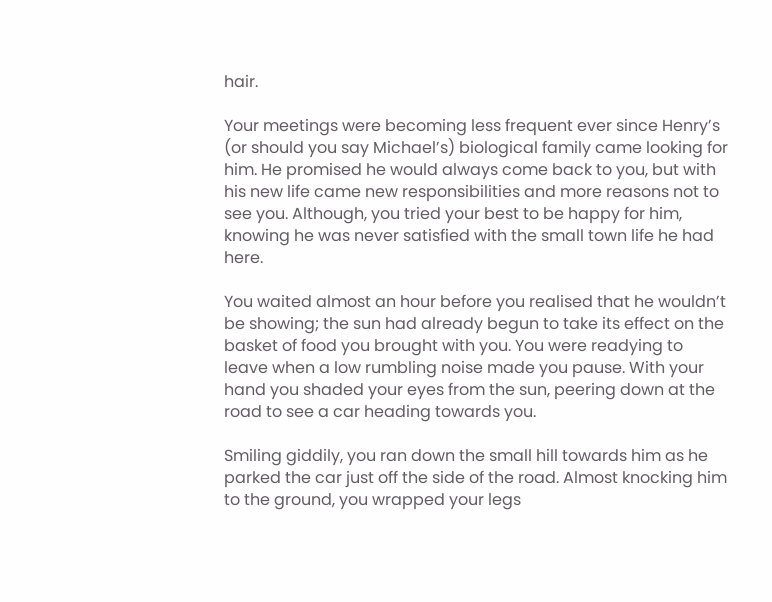hair.

Your meetings were becoming less frequent ever since Henry’s (or should you say Michael’s) biological family came looking for him. He promised he would always come back to you, but with his new life came new responsibilities and more reasons not to see you. Although, you tried your best to be happy for him, knowing he was never satisfied with the small town life he had here.

You waited almost an hour before you realised that he wouldn’t be showing; the sun had already begun to take its effect on the basket of food you brought with you. You were readying to leave when a low rumbling noise made you pause. With your hand you shaded your eyes from the sun, peering down at the road to see a car heading towards you.

Smiling giddily, you ran down the small hill towards him as he parked the car just off the side of the road. Almost knocking him to the ground, you wrapped your legs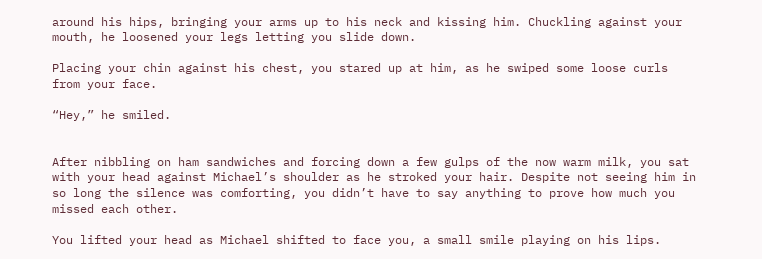around his hips, bringing your arms up to his neck and kissing him. Chuckling against your mouth, he loosened your legs letting you slide down.

Placing your chin against his chest, you stared up at him, as he swiped some loose curls from your face.

“Hey,” he smiled.


After nibbling on ham sandwiches and forcing down a few gulps of the now warm milk, you sat with your head against Michael’s shoulder as he stroked your hair. Despite not seeing him in so long the silence was comforting, you didn’t have to say anything to prove how much you missed each other.

You lifted your head as Michael shifted to face you, a small smile playing on his lips.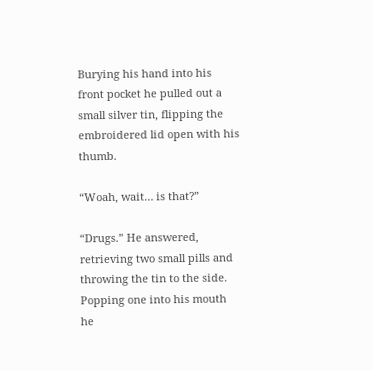Burying his hand into his front pocket he pulled out a small silver tin, flipping the embroidered lid open with his thumb.

“Woah, wait… is that?”

“Drugs.” He answered, retrieving two small pills and throwing the tin to the side. Popping one into his mouth he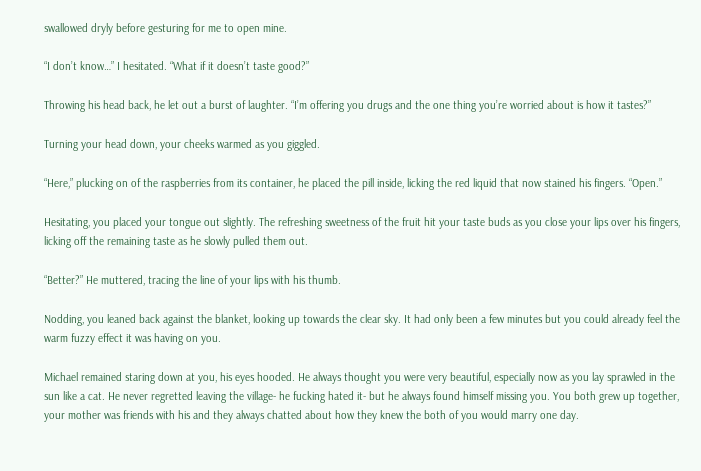swallowed dryly before gesturing for me to open mine.

“I don’t know…” I hesitated. “What if it doesn’t taste good?”

Throwing his head back, he let out a burst of laughter. “I’m offering you drugs and the one thing you’re worried about is how it tastes?”

Turning your head down, your cheeks warmed as you giggled.

“Here,” plucking on of the raspberries from its container, he placed the pill inside, licking the red liquid that now stained his fingers. “Open.”

Hesitating, you placed your tongue out slightly. The refreshing sweetness of the fruit hit your taste buds as you close your lips over his fingers, licking off the remaining taste as he slowly pulled them out.

“Better?” He muttered, tracing the line of your lips with his thumb.

Nodding, you leaned back against the blanket, looking up towards the clear sky. It had only been a few minutes but you could already feel the warm fuzzy effect it was having on you.

Michael remained staring down at you, his eyes hooded. He always thought you were very beautiful, especially now as you lay sprawled in the sun like a cat. He never regretted leaving the village- he fucking hated it- but he always found himself missing you. You both grew up together, your mother was friends with his and they always chatted about how they knew the both of you would marry one day.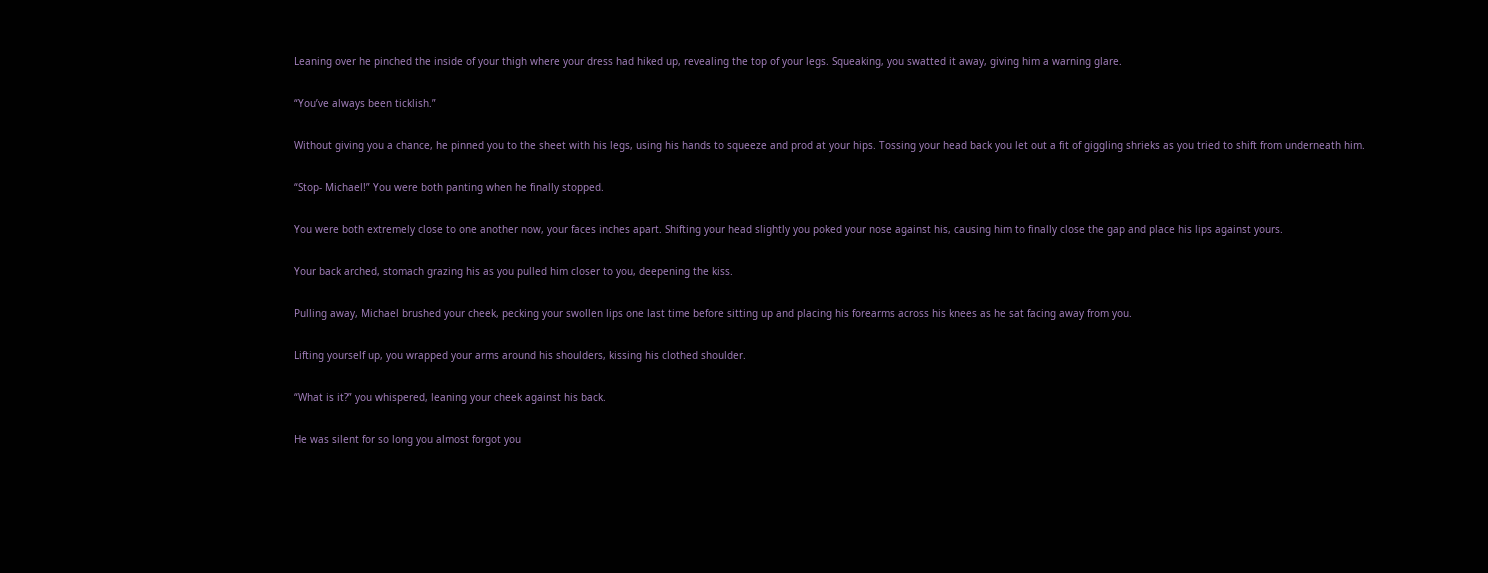Leaning over he pinched the inside of your thigh where your dress had hiked up, revealing the top of your legs. Squeaking, you swatted it away, giving him a warning glare.

“You’ve always been ticklish.”

Without giving you a chance, he pinned you to the sheet with his legs, using his hands to squeeze and prod at your hips. Tossing your head back you let out a fit of giggling shrieks as you tried to shift from underneath him.

“Stop- Michael!” You were both panting when he finally stopped.

You were both extremely close to one another now, your faces inches apart. Shifting your head slightly you poked your nose against his, causing him to finally close the gap and place his lips against yours.

Your back arched, stomach grazing his as you pulled him closer to you, deepening the kiss.

Pulling away, Michael brushed your cheek, pecking your swollen lips one last time before sitting up and placing his forearms across his knees as he sat facing away from you.

Lifting yourself up, you wrapped your arms around his shoulders, kissing his clothed shoulder.

“What is it?” you whispered, leaning your cheek against his back.

He was silent for so long you almost forgot you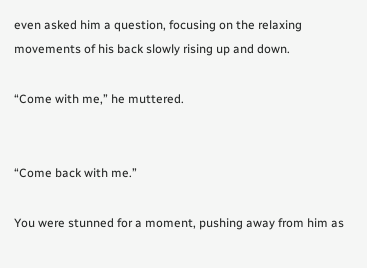even asked him a question, focusing on the relaxing movements of his back slowly rising up and down.

“Come with me,” he muttered.


“Come back with me.”

You were stunned for a moment, pushing away from him as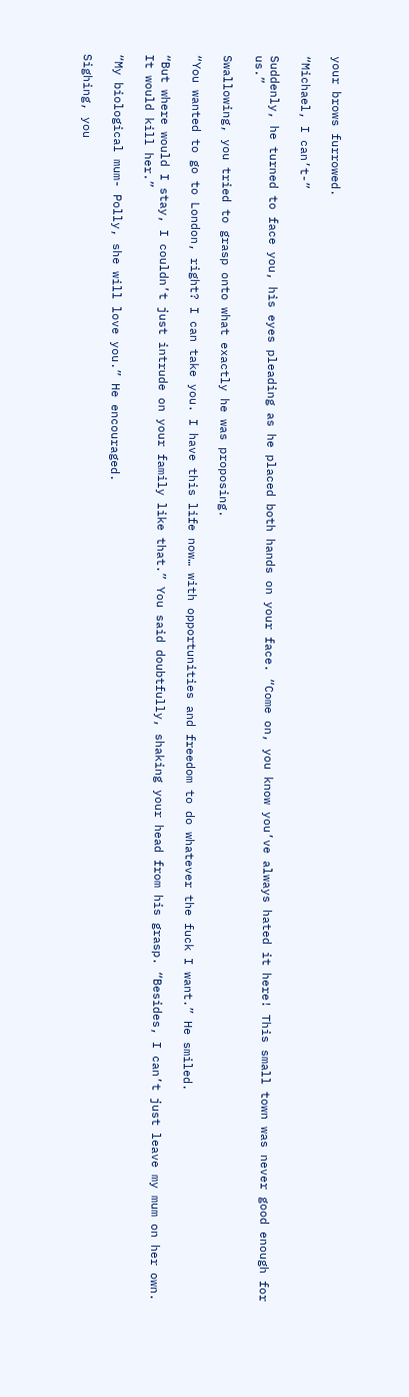your brows furrowed.

“Michael, I can’t-”

Suddenly, he turned to face you, his eyes pleading as he placed both hands on your face. “Come on, you know you’ve always hated it here! This small town was never good enough for us.”

Swallowing, you tried to grasp onto what exactly he was proposing.

“You wanted to go to London, right? I can take you. I have this life now… with opportunities and freedom to do whatever the fuck I want.” He smiled.

“But where would I stay, I couldn’t just intrude on your family like that.” You said doubtfully, shaking your head from his grasp. “Besides, I can’t just leave my mum on her own. It would kill her.”

“My biological mum- Polly, she will love you.” He encouraged.

Sighing, you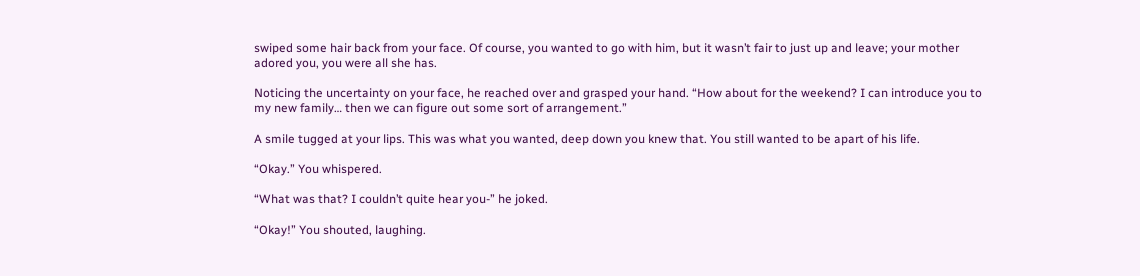swiped some hair back from your face. Of course, you wanted to go with him, but it wasn’t fair to just up and leave; your mother adored you, you were all she has.

Noticing the uncertainty on your face, he reached over and grasped your hand. “How about for the weekend? I can introduce you to my new family… then we can figure out some sort of arrangement.”

A smile tugged at your lips. This was what you wanted, deep down you knew that. You still wanted to be apart of his life.

“Okay.” You whispered.

“What was that? I couldn’t quite hear you-” he joked.

“Okay!” You shouted, laughing.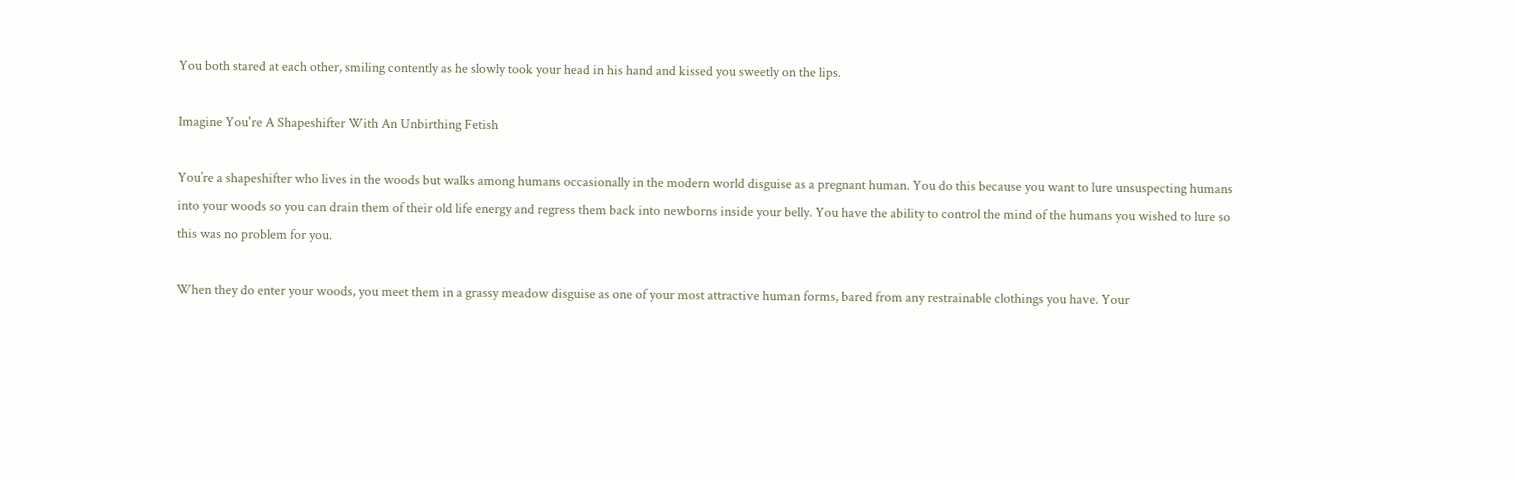You both stared at each other, smiling contently as he slowly took your head in his hand and kissed you sweetly on the lips.

Imagine You're A Shapeshifter With An Unbirthing Fetish

You’re a shapeshifter who lives in the woods but walks among humans occasionally in the modern world disguise as a pregnant human. You do this because you want to lure unsuspecting humans into your woods so you can drain them of their old life energy and regress them back into newborns inside your belly. You have the ability to control the mind of the humans you wished to lure so this was no problem for you.

When they do enter your woods, you meet them in a grassy meadow disguise as one of your most attractive human forms, bared from any restrainable clothings you have. Your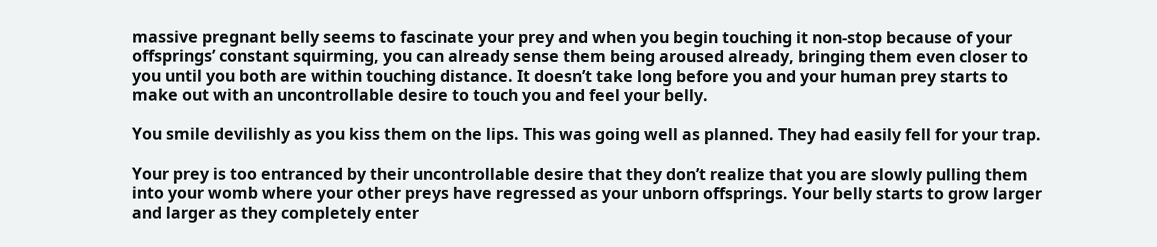massive pregnant belly seems to fascinate your prey and when you begin touching it non-stop because of your offsprings’ constant squirming, you can already sense them being aroused already, bringing them even closer to you until you both are within touching distance. It doesn’t take long before you and your human prey starts to make out with an uncontrollable desire to touch you and feel your belly.

You smile devilishly as you kiss them on the lips. This was going well as planned. They had easily fell for your trap.

Your prey is too entranced by their uncontrollable desire that they don’t realize that you are slowly pulling them into your womb where your other preys have regressed as your unborn offsprings. Your belly starts to grow larger and larger as they completely enter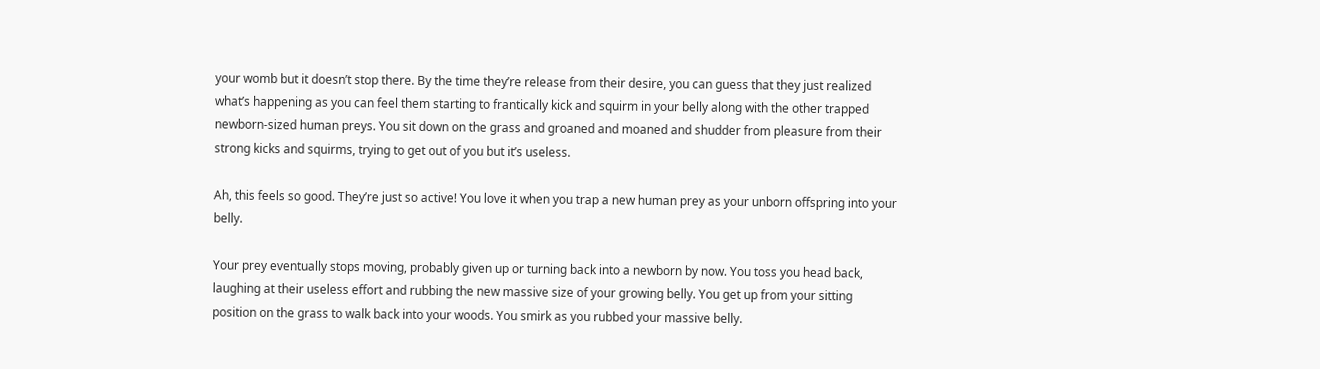your womb but it doesn’t stop there. By the time they’re release from their desire, you can guess that they just realized what’s happening as you can feel them starting to frantically kick and squirm in your belly along with the other trapped newborn-sized human preys. You sit down on the grass and groaned and moaned and shudder from pleasure from their strong kicks and squirms, trying to get out of you but it’s useless.

Ah, this feels so good. They’re just so active! You love it when you trap a new human prey as your unborn offspring into your belly.

Your prey eventually stops moving, probably given up or turning back into a newborn by now. You toss you head back, laughing at their useless effort and rubbing the new massive size of your growing belly. You get up from your sitting position on the grass to walk back into your woods. You smirk as you rubbed your massive belly.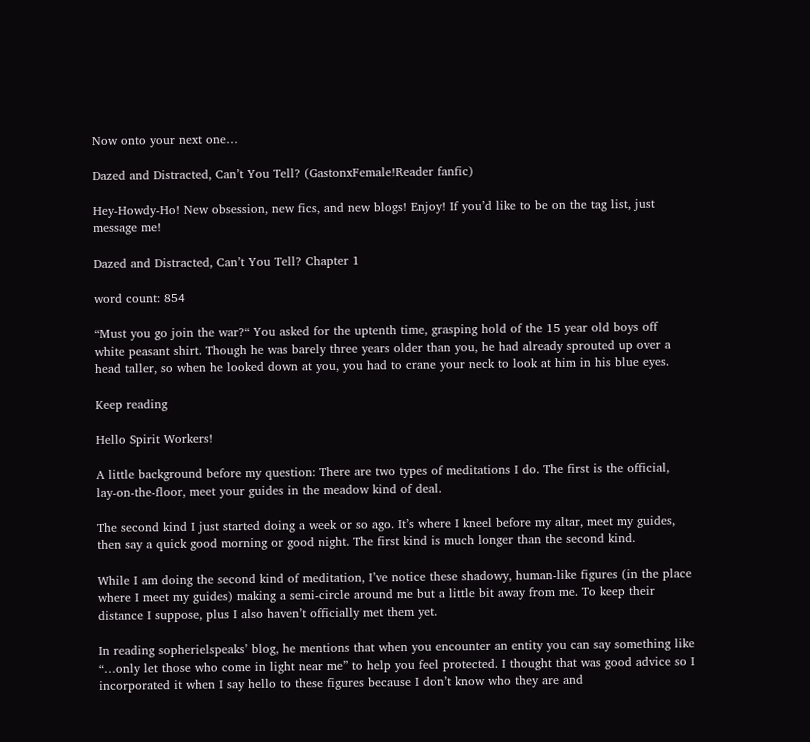Now onto your next one…

Dazed and Distracted, Can’t You Tell? (GastonxFemale!Reader fanfic)

Hey-Howdy-Ho! New obsession, new fics, and new blogs! Enjoy! If you’d like to be on the tag list, just message me!

Dazed and Distracted, Can’t You Tell? Chapter 1

word count: 854

“Must you go join the war?“ You asked for the uptenth time, grasping hold of the 15 year old boys off white peasant shirt. Though he was barely three years older than you, he had already sprouted up over a head taller, so when he looked down at you, you had to crane your neck to look at him in his blue eyes.

Keep reading

Hello Spirit Workers!

A little background before my question: There are two types of meditations I do. The first is the official, lay-on-the-floor, meet your guides in the meadow kind of deal.

The second kind I just started doing a week or so ago. It’s where I kneel before my altar, meet my guides, then say a quick good morning or good night. The first kind is much longer than the second kind.

While I am doing the second kind of meditation, I’ve notice these shadowy, human-like figures (in the place where I meet my guides) making a semi-circle around me but a little bit away from me. To keep their distance I suppose, plus I also haven’t officially met them yet.

In reading sopherielspeaks’ blog, he mentions that when you encounter an entity you can say something like “…only let those who come in light near me” to help you feel protected. I thought that was good advice so I incorporated it when I say hello to these figures because I don’t know who they are and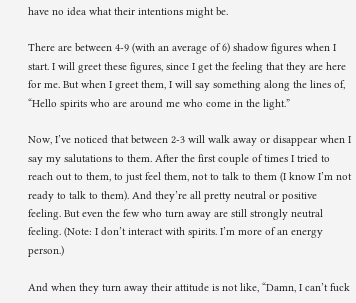have no idea what their intentions might be.

There are between 4-9 (with an average of 6) shadow figures when I start. I will greet these figures, since I get the feeling that they are here for me. But when I greet them, I will say something along the lines of, “Hello spirits who are around me who come in the light.”

Now, I’ve noticed that between 2-3 will walk away or disappear when I say my salutations to them. After the first couple of times I tried to reach out to them, to just feel them, not to talk to them (I know I’m not ready to talk to them). And they’re all pretty neutral or positive feeling. But even the few who turn away are still strongly neutral feeling. (Note: I don’t interact with spirits. I’m more of an energy person.)

And when they turn away their attitude is not like, “Damn, I can’t fuck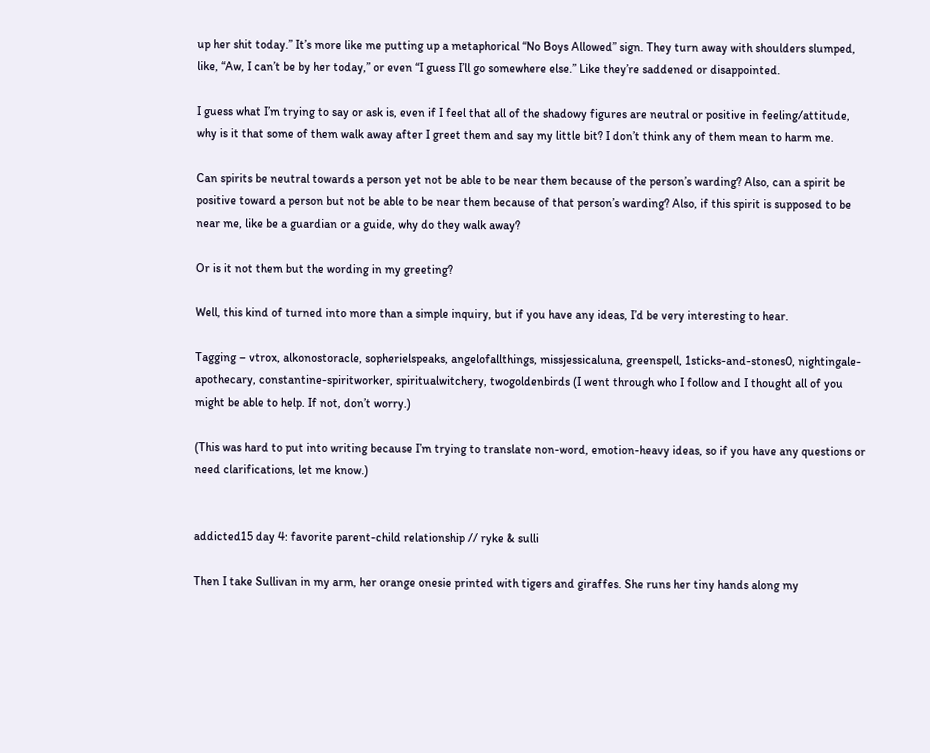up her shit today.” It’s more like me putting up a metaphorical “No Boys Allowed” sign. They turn away with shoulders slumped, like, “Aw, I can’t be by her today,” or even “I guess I’ll go somewhere else.” Like they’re saddened or disappointed.

I guess what I’m trying to say or ask is, even if I feel that all of the shadowy figures are neutral or positive in feeling/attitude, why is it that some of them walk away after I greet them and say my little bit? I don’t think any of them mean to harm me.

Can spirits be neutral towards a person yet not be able to be near them because of the person’s warding? Also, can a spirit be positive toward a person but not be able to be near them because of that person’s warding? Also, if this spirit is supposed to be near me, like be a guardian or a guide, why do they walk away?

Or is it not them but the wording in my greeting?

Well, this kind of turned into more than a simple inquiry, but if you have any ideas, I’d be very interesting to hear.

Tagging – vtrox, alkonostoracle, sopherielspeaks, angelofallthings, missjessicaluna, greenspell, 1sticks-and-stones0, nightingale-apothecary, constantine-spiritworker, spiritualwitchery, twogoldenbirds (I went through who I follow and I thought all of you might be able to help. If not, don’t worry.)

(This was hard to put into writing because I’m trying to translate non-word, emotion-heavy ideas, so if you have any questions or need clarifications, let me know.)


addicted15 day 4: favorite parent-child relationship // ryke & sulli

Then I take Sullivan in my arm, her orange onesie printed with tigers and giraffes. She runs her tiny hands along my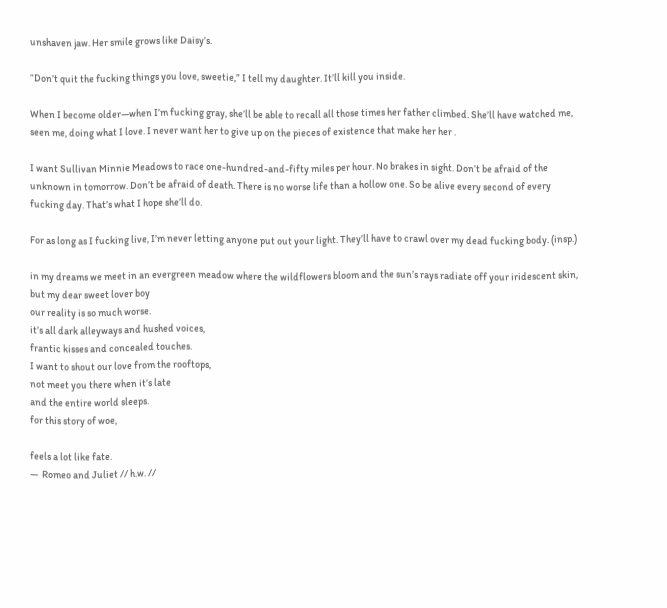unshaven jaw. Her smile grows like Daisy’s.

“Don’t quit the fucking things you love, sweetie,” I tell my daughter. It’ll kill you inside.

When I become older—when I’m fucking gray, she’ll be able to recall all those times her father climbed. She’ll have watched me, seen me, doing what I love. I never want her to give up on the pieces of existence that make her her .

I want Sullivan Minnie Meadows to race one-hundred-and-fifty miles per hour. No brakes in sight. Don’t be afraid of the unknown in tomorrow. Don’t be afraid of death. There is no worse life than a hollow one. So be alive every second of every fucking day. That’s what I hope she’ll do.

For as long as I fucking live, I’m never letting anyone put out your light. They’ll have to crawl over my dead fucking body. (insp.)

in my dreams we meet in an evergreen meadow where the wildflowers bloom and the sun’s rays radiate off your iridescent skin,
but my dear sweet lover boy
our reality is so much worse.
it’s all dark alleyways and hushed voices,
frantic kisses and concealed touches.
I want to shout our love from the rooftops,
not meet you there when it’s late
and the entire world sleeps.
for this story of woe,

feels a lot like fate.
—  Romeo and Juliet // h.w. //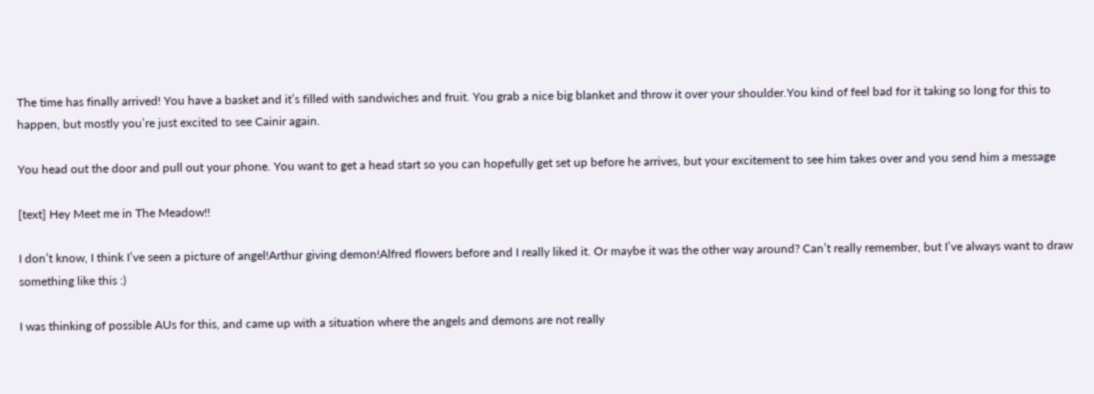The time has finally arrived! You have a basket and it’s filled with sandwiches and fruit. You grab a nice big blanket and throw it over your shoulder.You kind of feel bad for it taking so long for this to happen, but mostly you’re just excited to see Cainir again.

You head out the door and pull out your phone. You want to get a head start so you can hopefully get set up before he arrives, but your excitement to see him takes over and you send him a message

[text] Hey Meet me in The Meadow!!

I don’t know, I think I’ve seen a picture of angel!Arthur giving demon!Alfred flowers before and I really liked it. Or maybe it was the other way around? Can’t really remember, but I’ve always want to draw something like this :)

I was thinking of possible AUs for this, and came up with a situation where the angels and demons are not really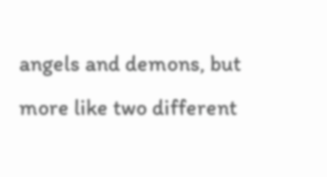angels and demons, but more like two different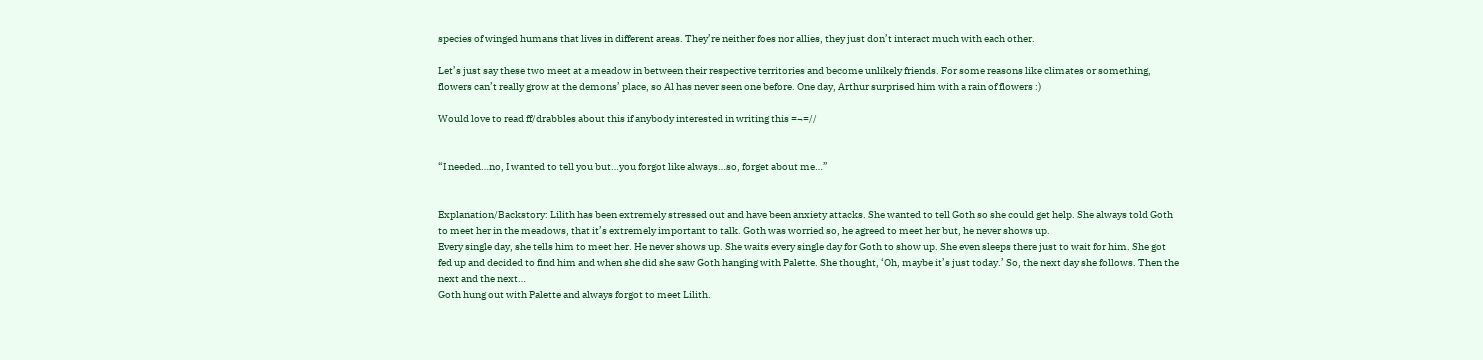species of winged humans that lives in different areas. They’re neither foes nor allies, they just don’t interact much with each other.

Let’s just say these two meet at a meadow in between their respective territories and become unlikely friends. For some reasons like climates or something, flowers can’t really grow at the demons’ place, so Al has never seen one before. One day, Arthur surprised him with a rain of flowers :)

Would love to read ff/drabbles about this if anybody interested in writing this =¬=//


“I needed…no, I wanted to tell you but…you forgot like always…so, forget about me…”


Explanation/Backstory: Lilith has been extremely stressed out and have been anxiety attacks. She wanted to tell Goth so she could get help. She always told Goth to meet her in the meadows, that it’s extremely important to talk. Goth was worried so, he agreed to meet her but, he never shows up.
Every single day, she tells him to meet her. He never shows up. She waits every single day for Goth to show up. She even sleeps there just to wait for him. She got fed up and decided to find him and when she did she saw Goth hanging with Palette. She thought, ‘Oh, maybe it’s just today.’ So, the next day she follows. Then the next and the next…
Goth hung out with Palette and always forgot to meet Lilith.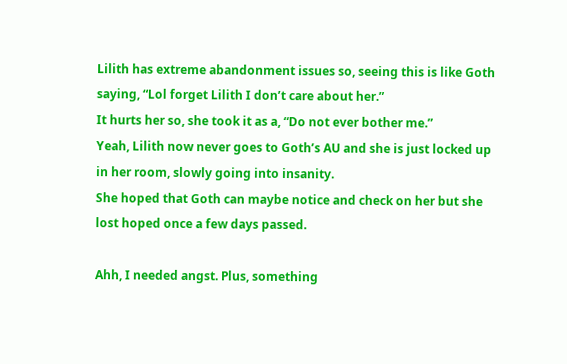Lilith has extreme abandonment issues so, seeing this is like Goth saying, “Lol forget Lilith I don’t care about her.”
It hurts her so, she took it as a, “Do not ever bother me.”
Yeah, Lilith now never goes to Goth’s AU and she is just locked up in her room, slowly going into insanity.
She hoped that Goth can maybe notice and check on her but she lost hoped once a few days passed.

Ahh, I needed angst. Plus, something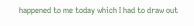happened to me today which I had to draw out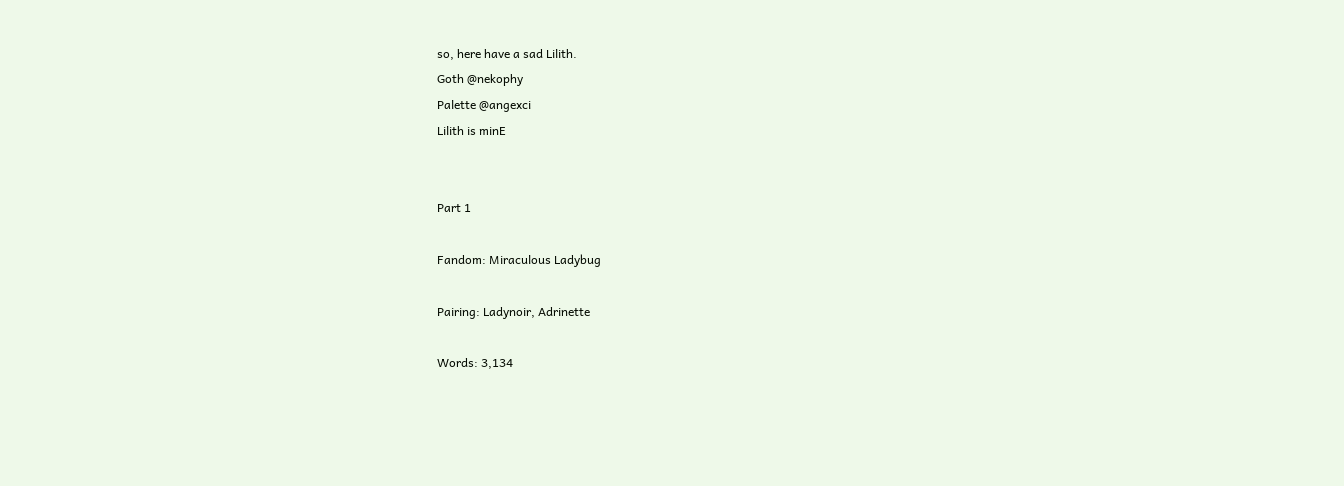so, here have a sad Lilith.
Goth @nekophy
Palette @angexci
Lilith is minE


Part 1

Fandom: Miraculous Ladybug

Pairing: Ladynoir, Adrinette

Words: 3,134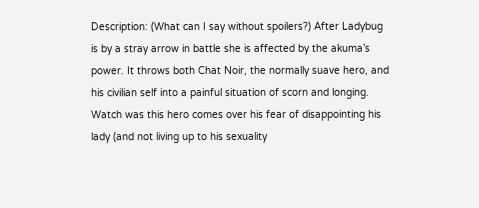Description: (What can I say without spoilers?) After Ladybug is by a stray arrow in battle she is affected by the akuma’s power. It throws both Chat Noir, the normally suave hero, and his civilian self into a painful situation of scorn and longing. Watch was this hero comes over his fear of disappointing his lady (and not living up to his sexuality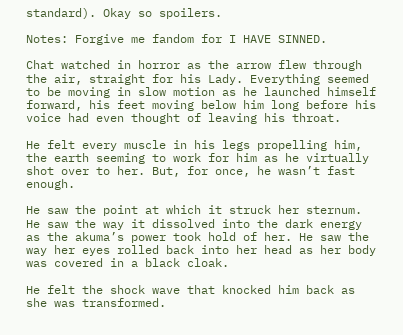standard). Okay so spoilers.

Notes: Forgive me fandom for I HAVE SINNED.

Chat watched in horror as the arrow flew through the air, straight for his Lady. Everything seemed to be moving in slow motion as he launched himself forward, his feet moving below him long before his voice had even thought of leaving his throat.

He felt every muscle in his legs propelling him, the earth seeming to work for him as he virtually shot over to her. But, for once, he wasn’t fast enough.

He saw the point at which it struck her sternum. He saw the way it dissolved into the dark energy as the akuma’s power took hold of her. He saw the way her eyes rolled back into her head as her body was covered in a black cloak.

He felt the shock wave that knocked him back as she was transformed.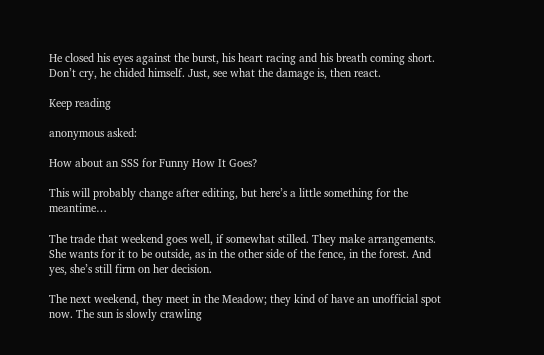He closed his eyes against the burst, his heart racing and his breath coming short. Don’t cry, he chided himself. Just, see what the damage is, then react.

Keep reading

anonymous asked:

How about an SSS for Funny How It Goes?

This will probably change after editing, but here’s a little something for the meantime…

The trade that weekend goes well, if somewhat stilled. They make arrangements. She wants for it to be outside, as in the other side of the fence, in the forest. And yes, she’s still firm on her decision.

The next weekend, they meet in the Meadow; they kind of have an unofficial spot now. The sun is slowly crawling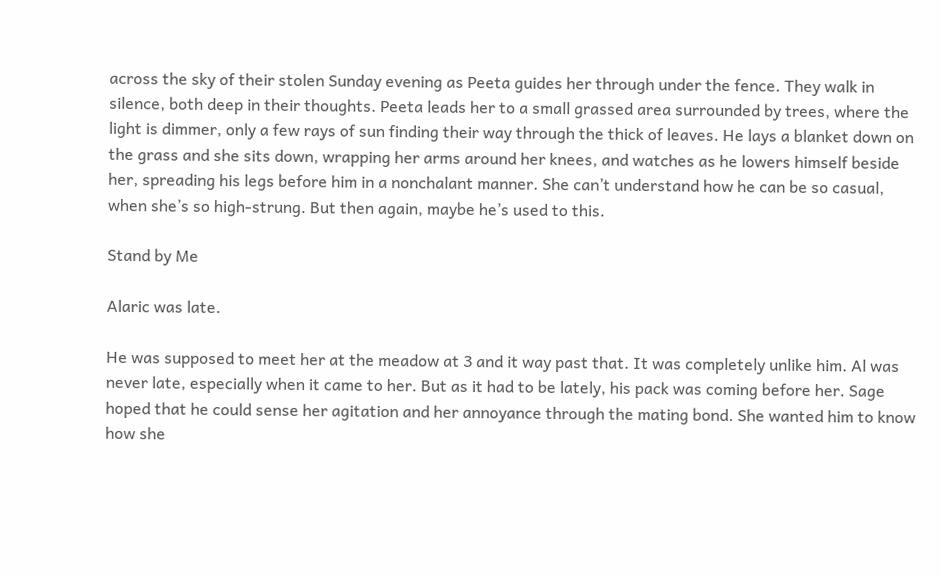across the sky of their stolen Sunday evening as Peeta guides her through under the fence. They walk in silence, both deep in their thoughts. Peeta leads her to a small grassed area surrounded by trees, where the light is dimmer, only a few rays of sun finding their way through the thick of leaves. He lays a blanket down on the grass and she sits down, wrapping her arms around her knees, and watches as he lowers himself beside her, spreading his legs before him in a nonchalant manner. She can’t understand how he can be so casual, when she’s so high-strung. But then again, maybe he’s used to this.

Stand by Me

Alaric was late.

He was supposed to meet her at the meadow at 3 and it way past that. It was completely unlike him. Al was never late, especially when it came to her. But as it had to be lately, his pack was coming before her. Sage hoped that he could sense her agitation and her annoyance through the mating bond. She wanted him to know how she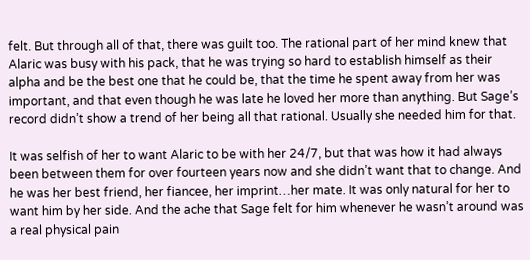felt. But through all of that, there was guilt too. The rational part of her mind knew that Alaric was busy with his pack, that he was trying so hard to establish himself as their alpha and be the best one that he could be, that the time he spent away from her was important, and that even though he was late he loved her more than anything. But Sage’s record didn’t show a trend of her being all that rational. Usually she needed him for that.

It was selfish of her to want Alaric to be with her 24/7, but that was how it had always been between them for over fourteen years now and she didn’t want that to change. And he was her best friend, her fiancee, her imprint…her mate. It was only natural for her to want him by her side. And the ache that Sage felt for him whenever he wasn’t around was a real physical pain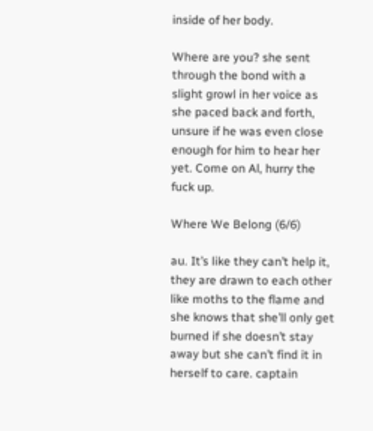inside of her body.

Where are you? she sent through the bond with a slight growl in her voice as she paced back and forth, unsure if he was even close enough for him to hear her yet. Come on Al, hurry the fuck up.

Where We Belong (6/6)

au. It’s like they can’t help it, they are drawn to each other like moths to the flame and she knows that she’ll only get burned if she doesn’t stay away but she can’t find it in herself to care. captain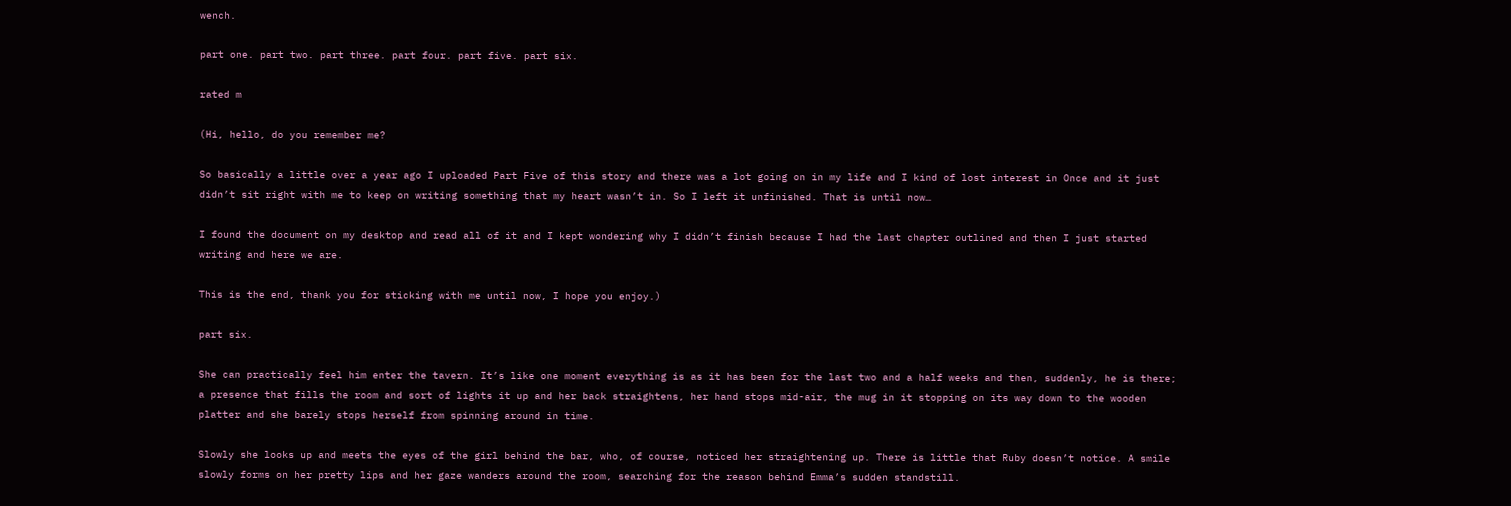wench.

part one. part two. part three. part four. part five. part six.

rated m

(Hi, hello, do you remember me?

So basically a little over a year ago I uploaded Part Five of this story and there was a lot going on in my life and I kind of lost interest in Once and it just didn’t sit right with me to keep on writing something that my heart wasn’t in. So I left it unfinished. That is until now…

I found the document on my desktop and read all of it and I kept wondering why I didn’t finish because I had the last chapter outlined and then I just started writing and here we are.

This is the end, thank you for sticking with me until now, I hope you enjoy.)

part six.

She can practically feel him enter the tavern. It’s like one moment everything is as it has been for the last two and a half weeks and then, suddenly, he is there; a presence that fills the room and sort of lights it up and her back straightens, her hand stops mid-air, the mug in it stopping on its way down to the wooden platter and she barely stops herself from spinning around in time.

Slowly she looks up and meets the eyes of the girl behind the bar, who, of course, noticed her straightening up. There is little that Ruby doesn’t notice. A smile slowly forms on her pretty lips and her gaze wanders around the room, searching for the reason behind Emma’s sudden standstill.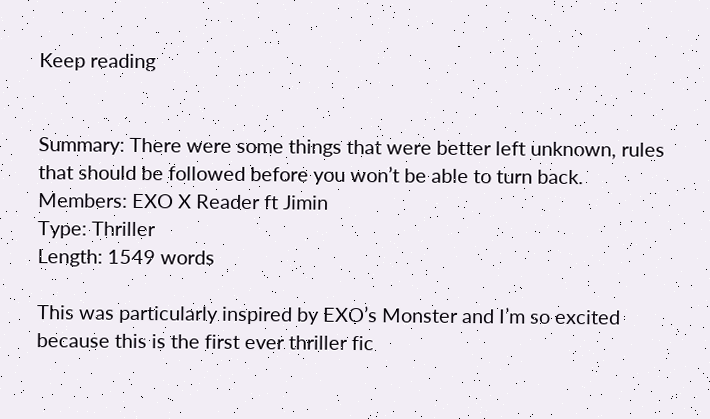Keep reading


Summary: There were some things that were better left unknown, rules that should be followed before you won’t be able to turn back.
Members: EXO X Reader ft Jimin
Type: Thriller
Length: 1549 words

This was particularly inspired by EXO’s Monster and I’m so excited because this is the first ever thriller fic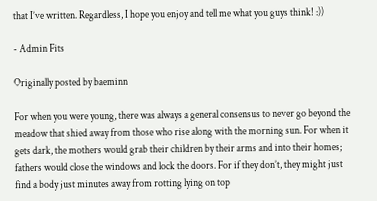that I’ve written. Regardless, I hope you enjoy and tell me what you guys think! :))

- Admin Fits

Originally posted by baeminn

For when you were young, there was always a general consensus to never go beyond the meadow that shied away from those who rise along with the morning sun. For when it gets dark, the mothers would grab their children by their arms and into their homes; fathers would close the windows and lock the doors. For if they don’t, they might just find a body just minutes away from rotting lying on top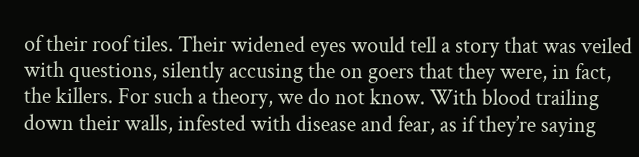of their roof tiles. Their widened eyes would tell a story that was veiled with questions, silently accusing the on goers that they were, in fact, the killers. For such a theory, we do not know. With blood trailing down their walls, infested with disease and fear, as if they’re saying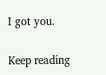I got you.

Keep reading